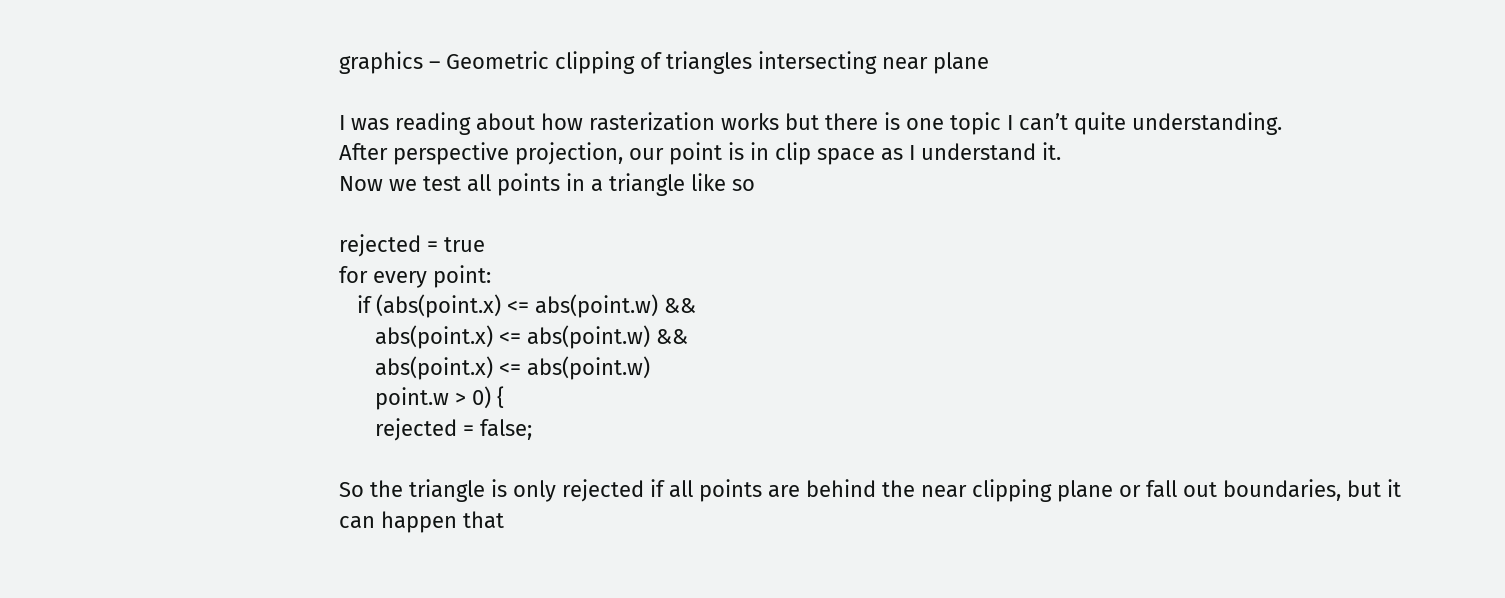graphics – Geometric clipping of triangles intersecting near plane

I was reading about how rasterization works but there is one topic I can’t quite understanding.
After perspective projection, our point is in clip space as I understand it.
Now we test all points in a triangle like so

rejected = true
for every point:
   if (abs(point.x) <= abs(point.w) &&
      abs(point.x) <= abs(point.w) &&
      abs(point.x) <= abs(point.w)
      point.w > 0) {
      rejected = false;

So the triangle is only rejected if all points are behind the near clipping plane or fall out boundaries, but it can happen that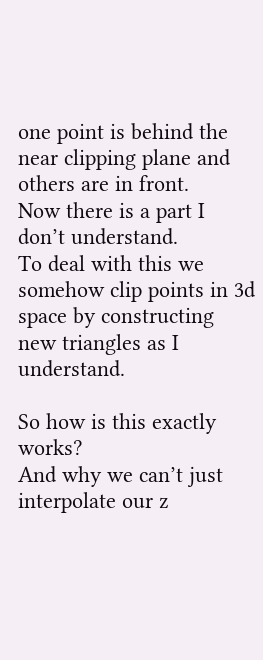one point is behind the near clipping plane and others are in front.
Now there is a part I don’t understand.
To deal with this we somehow clip points in 3d space by constructing new triangles as I understand.

So how is this exactly works?
And why we can’t just interpolate our z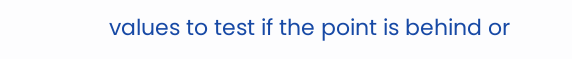values to test if the point is behind or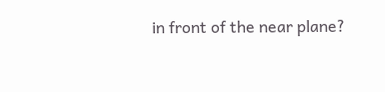in front of the near plane?